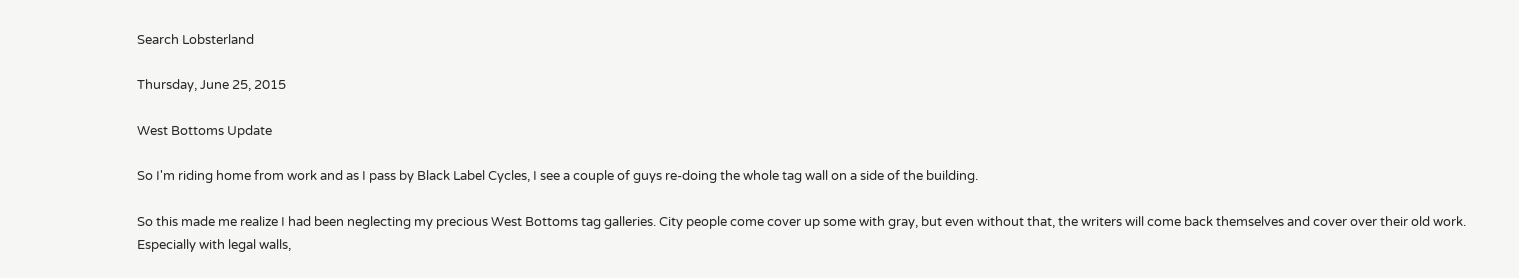Search Lobsterland

Thursday, June 25, 2015

West Bottoms Update

So I'm riding home from work and as I pass by Black Label Cycles, I see a couple of guys re-doing the whole tag wall on a side of the building.

So this made me realize I had been neglecting my precious West Bottoms tag galleries. City people come cover up some with gray, but even without that, the writers will come back themselves and cover over their old work. Especially with legal walls,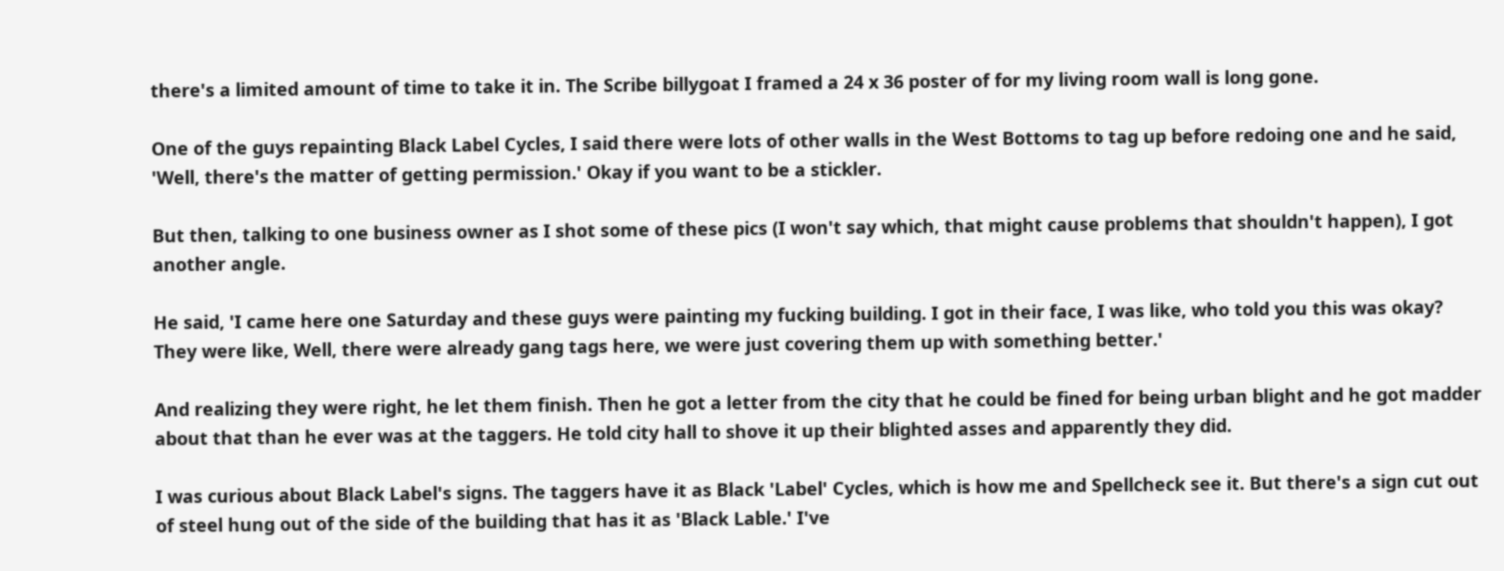there's a limited amount of time to take it in. The Scribe billygoat I framed a 24 x 36 poster of for my living room wall is long gone.

One of the guys repainting Black Label Cycles, I said there were lots of other walls in the West Bottoms to tag up before redoing one and he said, 'Well, there's the matter of getting permission.' Okay if you want to be a stickler.

But then, talking to one business owner as I shot some of these pics (I won't say which, that might cause problems that shouldn't happen), I got another angle.

He said, 'I came here one Saturday and these guys were painting my fucking building. I got in their face, I was like, who told you this was okay? They were like, Well, there were already gang tags here, we were just covering them up with something better.'

And realizing they were right, he let them finish. Then he got a letter from the city that he could be fined for being urban blight and he got madder about that than he ever was at the taggers. He told city hall to shove it up their blighted asses and apparently they did.

I was curious about Black Label's signs. The taggers have it as Black 'Label' Cycles, which is how me and Spellcheck see it. But there's a sign cut out of steel hung out of the side of the building that has it as 'Black Lable.' I've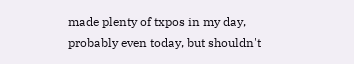made plenty of txpos in my day, probably even today, but shouldn't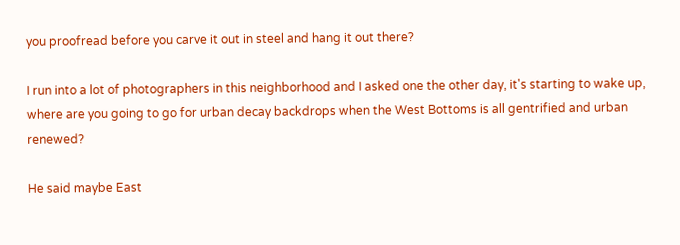you proofread before you carve it out in steel and hang it out there?

I run into a lot of photographers in this neighborhood and I asked one the other day, it's starting to wake up, where are you going to go for urban decay backdrops when the West Bottoms is all gentrified and urban renewed?

He said maybe East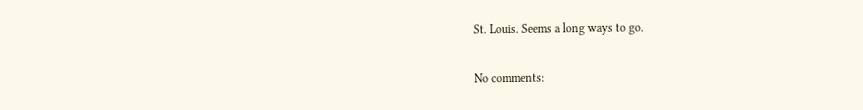St. Louis. Seems a long ways to go.

No comments: